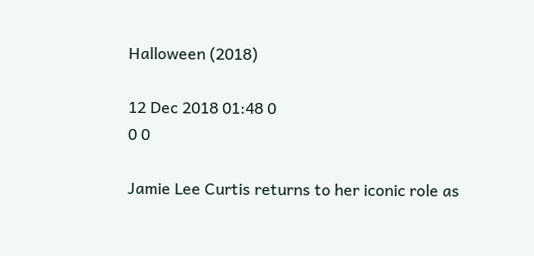Halloween (2018)

12 Dec 2018 01:48 0
0 0

Jamie Lee Curtis returns to her iconic role as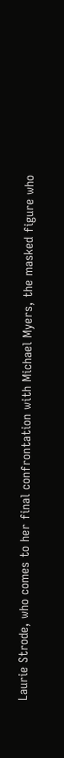Laurie Strode, who comes to her final confrontation with Michael Myers, the masked figure who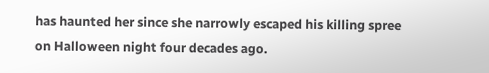has haunted her since she narrowly escaped his killing spree on Halloween night four decades ago.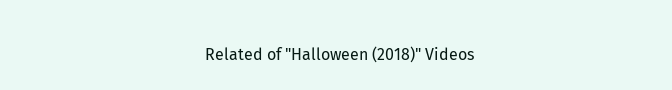Related of "Halloween (2018)" Videos